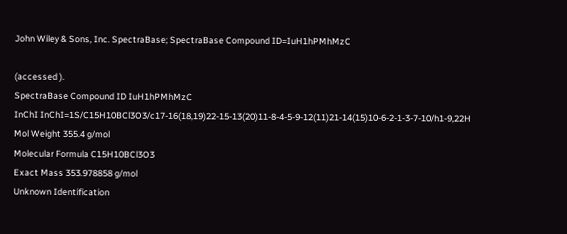John Wiley & Sons, Inc. SpectraBase; SpectraBase Compound ID=IuH1hPMhMzC

(accessed ).
SpectraBase Compound ID IuH1hPMhMzC
InChI InChI=1S/C15H10BCl3O3/c17-16(18,19)22-15-13(20)11-8-4-5-9-12(11)21-14(15)10-6-2-1-3-7-10/h1-9,22H
Mol Weight 355.4 g/mol
Molecular Formula C15H10BCl3O3
Exact Mass 353.978858 g/mol
Unknown Identification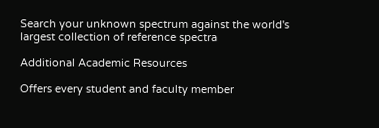Search your unknown spectrum against the world's largest collection of reference spectra

Additional Academic Resources

Offers every student and faculty member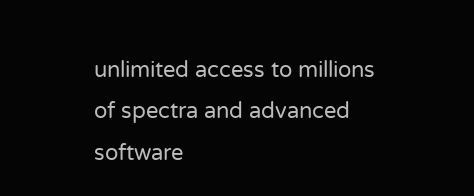unlimited access to millions of spectra and advanced software